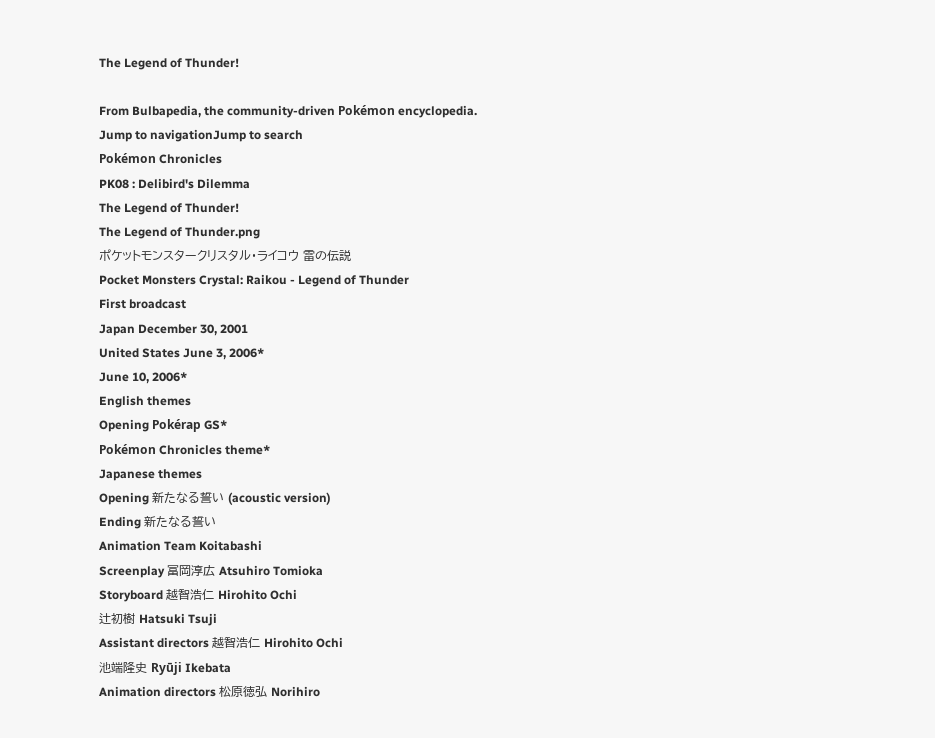The Legend of Thunder!

From Bulbapedia, the community-driven Pokémon encyclopedia.
Jump to navigationJump to search
Pokémon Chronicles
PK08 : Delibird's Dilemma
The Legend of Thunder!
The Legend of Thunder.png
ポケットモンスタークリスタル・ライコウ 雷の伝説
Pocket Monsters Crystal: Raikou - Legend of Thunder
First broadcast
Japan December 30, 2001
United States June 3, 2006*
June 10, 2006*
English themes
Opening Pokérap GS*
Pokémon Chronicles theme*
Japanese themes
Opening 新たなる誓い (acoustic version)
Ending 新たなる誓い
Animation Team Koitabashi
Screenplay 冨岡淳広 Atsuhiro Tomioka
Storyboard 越智浩仁 Hirohito Ochi
辻初樹 Hatsuki Tsuji
Assistant directors 越智浩仁 Hirohito Ochi
池端隆史 Ryūji Ikebata
Animation directors 松原徳弘 Norihiro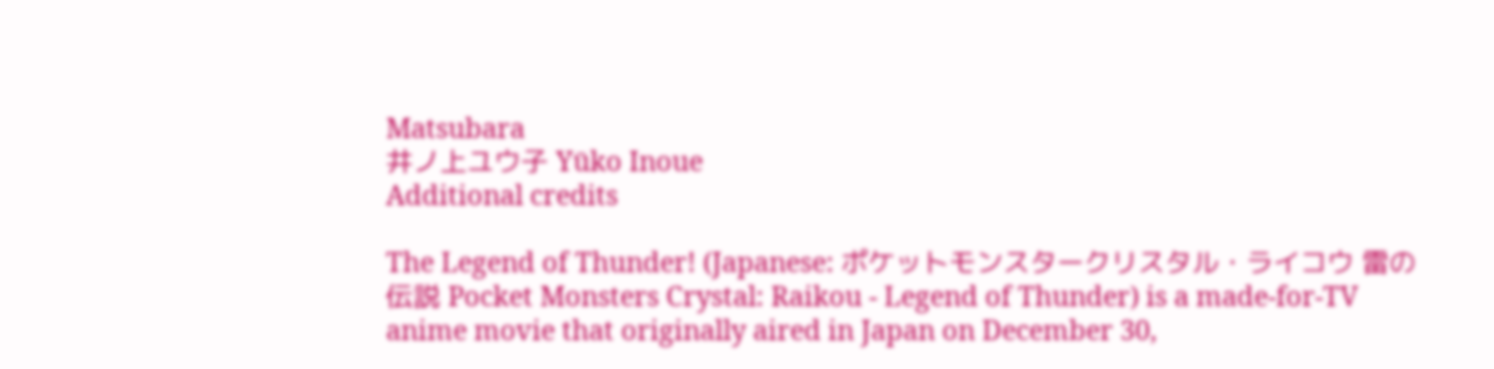Matsubara
井ノ上ユウ子 Yūko Inoue
Additional credits

The Legend of Thunder! (Japanese: ポケットモンスタークリスタル・ライコウ 雷の伝説 Pocket Monsters Crystal: Raikou - Legend of Thunder) is a made-for-TV anime movie that originally aired in Japan on December 30,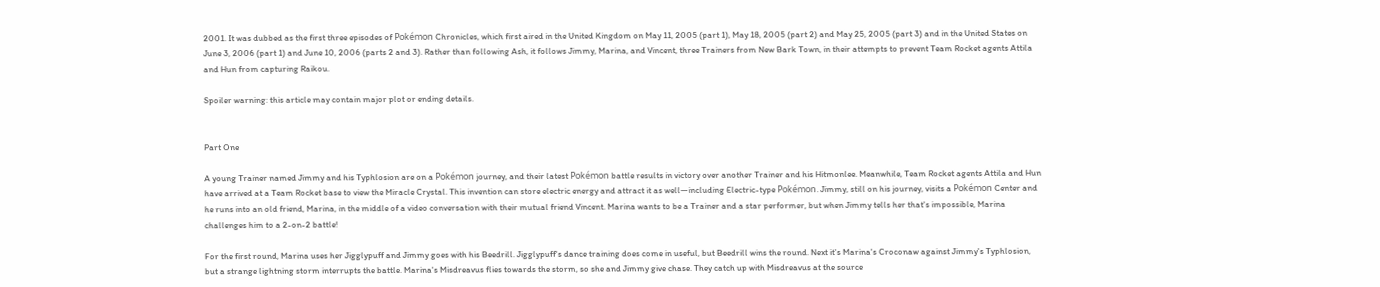2001. It was dubbed as the first three episodes of Pokémon Chronicles, which first aired in the United Kingdom on May 11, 2005 (part 1), May 18, 2005 (part 2) and May 25, 2005 (part 3) and in the United States on June 3, 2006 (part 1) and June 10, 2006 (parts 2 and 3). Rather than following Ash, it follows Jimmy, Marina, and Vincent, three Trainers from New Bark Town, in their attempts to prevent Team Rocket agents Attila and Hun from capturing Raikou.

Spoiler warning: this article may contain major plot or ending details.


Part One

A young Trainer named Jimmy and his Typhlosion are on a Pokémon journey, and their latest Pokémon battle results in victory over another Trainer and his Hitmonlee. Meanwhile, Team Rocket agents Attila and Hun have arrived at a Team Rocket base to view the Miracle Crystal. This invention can store electric energy and attract it as well—including Electric-type Pokémon. Jimmy, still on his journey, visits a Pokémon Center and he runs into an old friend, Marina, in the middle of a video conversation with their mutual friend Vincent. Marina wants to be a Trainer and a star performer, but when Jimmy tells her that's impossible, Marina challenges him to a 2-on-2 battle!

For the first round, Marina uses her Jigglypuff and Jimmy goes with his Beedrill. Jigglypuff's dance training does come in useful, but Beedrill wins the round. Next it's Marina's Croconaw against Jimmy's Typhlosion, but a strange lightning storm interrupts the battle. Marina's Misdreavus flies towards the storm, so she and Jimmy give chase. They catch up with Misdreavus at the source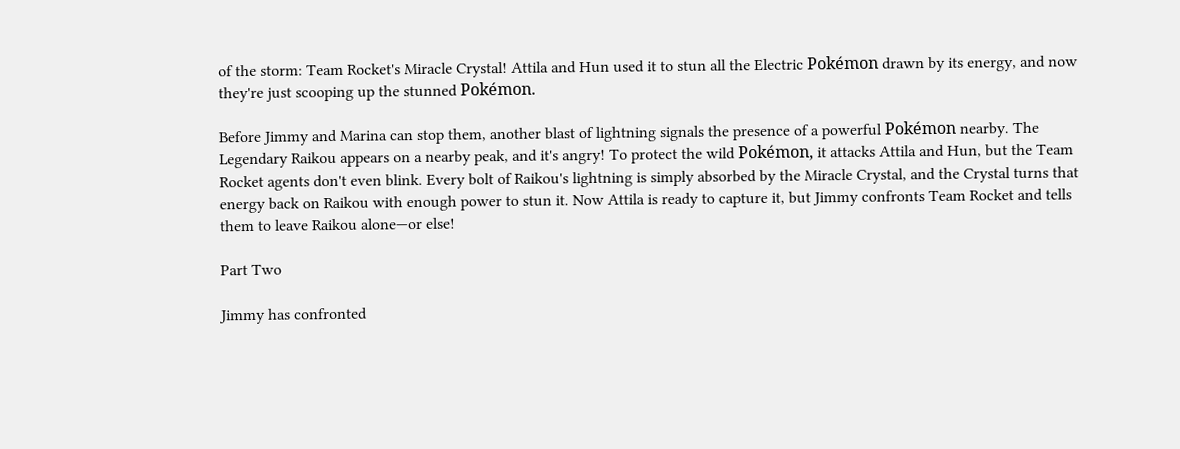of the storm: Team Rocket's Miracle Crystal! Attila and Hun used it to stun all the Electric Pokémon drawn by its energy, and now they're just scooping up the stunned Pokémon.

Before Jimmy and Marina can stop them, another blast of lightning signals the presence of a powerful Pokémon nearby. The Legendary Raikou appears on a nearby peak, and it's angry! To protect the wild Pokémon, it attacks Attila and Hun, but the Team Rocket agents don't even blink. Every bolt of Raikou's lightning is simply absorbed by the Miracle Crystal, and the Crystal turns that energy back on Raikou with enough power to stun it. Now Attila is ready to capture it, but Jimmy confronts Team Rocket and tells them to leave Raikou alone—or else!

Part Two

Jimmy has confronted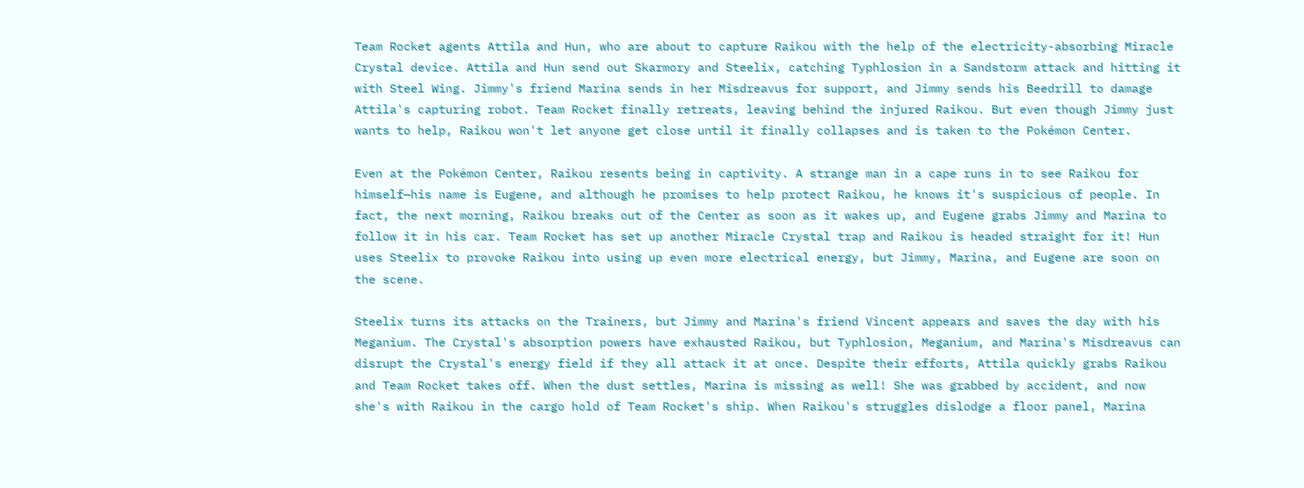Team Rocket agents Attila and Hun, who are about to capture Raikou with the help of the electricity-absorbing Miracle Crystal device. Attila and Hun send out Skarmory and Steelix, catching Typhlosion in a Sandstorm attack and hitting it with Steel Wing. Jimmy's friend Marina sends in her Misdreavus for support, and Jimmy sends his Beedrill to damage Attila's capturing robot. Team Rocket finally retreats, leaving behind the injured Raikou. But even though Jimmy just wants to help, Raikou won't let anyone get close until it finally collapses and is taken to the Pokémon Center.

Even at the Pokémon Center, Raikou resents being in captivity. A strange man in a cape runs in to see Raikou for himself—his name is Eugene, and although he promises to help protect Raikou, he knows it's suspicious of people. In fact, the next morning, Raikou breaks out of the Center as soon as it wakes up, and Eugene grabs Jimmy and Marina to follow it in his car. Team Rocket has set up another Miracle Crystal trap and Raikou is headed straight for it! Hun uses Steelix to provoke Raikou into using up even more electrical energy, but Jimmy, Marina, and Eugene are soon on the scene.

Steelix turns its attacks on the Trainers, but Jimmy and Marina's friend Vincent appears and saves the day with his Meganium. The Crystal's absorption powers have exhausted Raikou, but Typhlosion, Meganium, and Marina's Misdreavus can disrupt the Crystal's energy field if they all attack it at once. Despite their efforts, Attila quickly grabs Raikou and Team Rocket takes off. When the dust settles, Marina is missing as well! She was grabbed by accident, and now she's with Raikou in the cargo hold of Team Rocket's ship. When Raikou's struggles dislodge a floor panel, Marina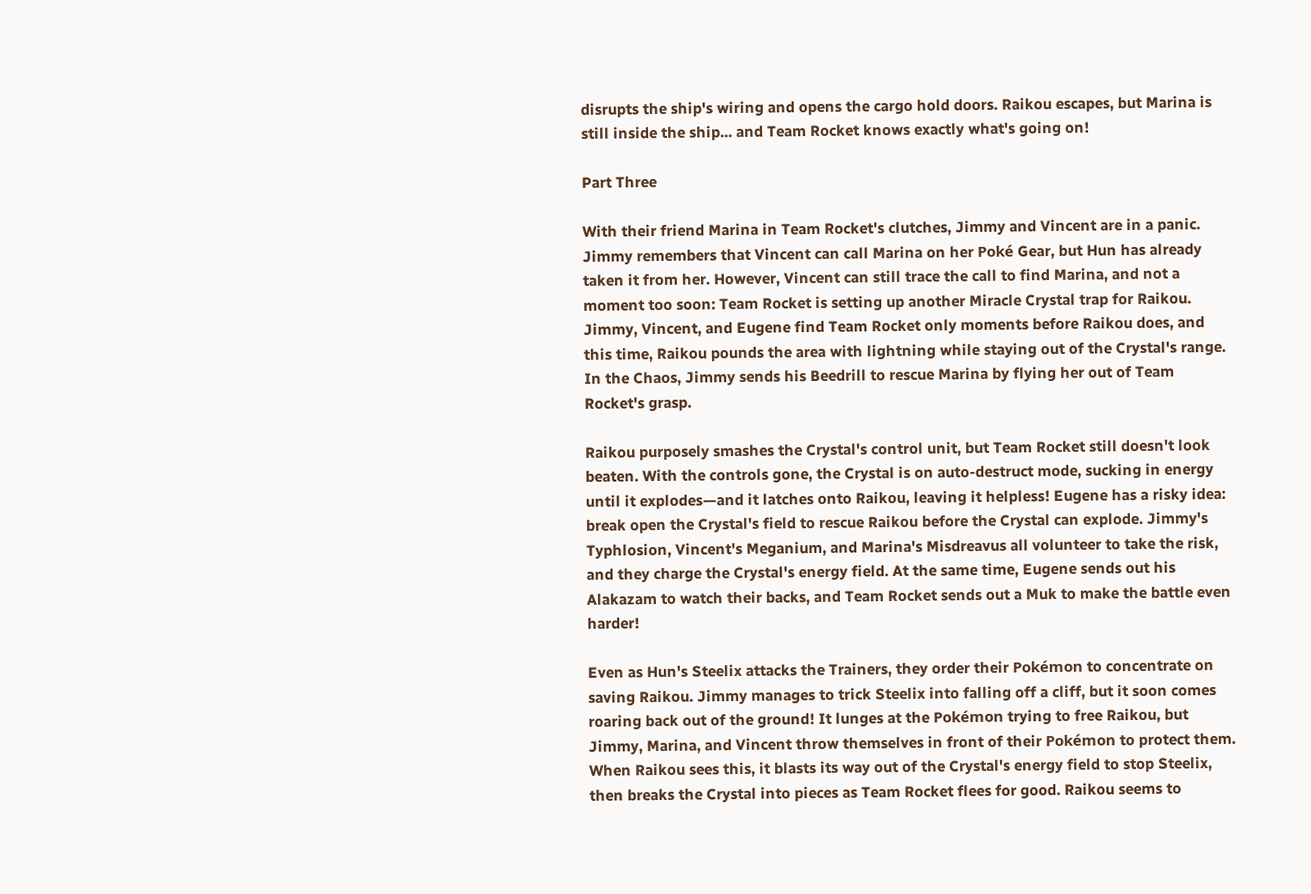disrupts the ship's wiring and opens the cargo hold doors. Raikou escapes, but Marina is still inside the ship... and Team Rocket knows exactly what's going on!

Part Three

With their friend Marina in Team Rocket's clutches, Jimmy and Vincent are in a panic. Jimmy remembers that Vincent can call Marina on her Poké Gear, but Hun has already taken it from her. However, Vincent can still trace the call to find Marina, and not a moment too soon: Team Rocket is setting up another Miracle Crystal trap for Raikou. Jimmy, Vincent, and Eugene find Team Rocket only moments before Raikou does, and this time, Raikou pounds the area with lightning while staying out of the Crystal's range. In the Chaos, Jimmy sends his Beedrill to rescue Marina by flying her out of Team Rocket's grasp.

Raikou purposely smashes the Crystal's control unit, but Team Rocket still doesn't look beaten. With the controls gone, the Crystal is on auto-destruct mode, sucking in energy until it explodes—and it latches onto Raikou, leaving it helpless! Eugene has a risky idea: break open the Crystal's field to rescue Raikou before the Crystal can explode. Jimmy's Typhlosion, Vincent's Meganium, and Marina's Misdreavus all volunteer to take the risk, and they charge the Crystal's energy field. At the same time, Eugene sends out his Alakazam to watch their backs, and Team Rocket sends out a Muk to make the battle even harder!

Even as Hun's Steelix attacks the Trainers, they order their Pokémon to concentrate on saving Raikou. Jimmy manages to trick Steelix into falling off a cliff, but it soon comes roaring back out of the ground! It lunges at the Pokémon trying to free Raikou, but Jimmy, Marina, and Vincent throw themselves in front of their Pokémon to protect them. When Raikou sees this, it blasts its way out of the Crystal's energy field to stop Steelix, then breaks the Crystal into pieces as Team Rocket flees for good. Raikou seems to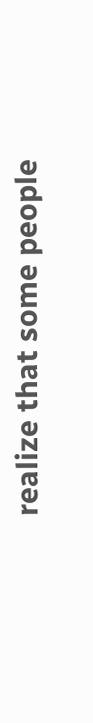realize that some people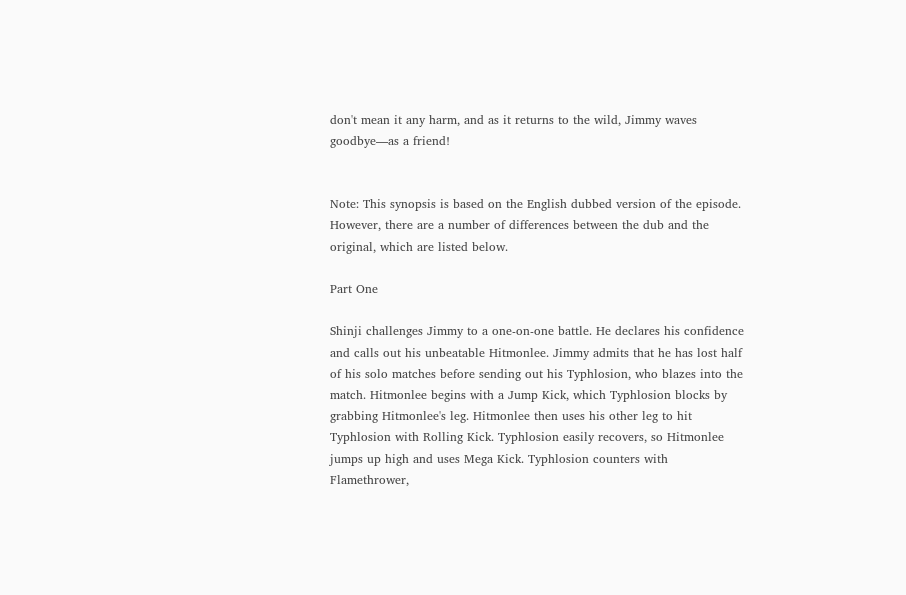don't mean it any harm, and as it returns to the wild, Jimmy waves goodbye—as a friend!


Note: This synopsis is based on the English dubbed version of the episode. However, there are a number of differences between the dub and the original, which are listed below.

Part One

Shinji challenges Jimmy to a one-on-one battle. He declares his confidence and calls out his unbeatable Hitmonlee. Jimmy admits that he has lost half of his solo matches before sending out his Typhlosion, who blazes into the match. Hitmonlee begins with a Jump Kick, which Typhlosion blocks by grabbing Hitmonlee's leg. Hitmonlee then uses his other leg to hit Typhlosion with Rolling Kick. Typhlosion easily recovers, so Hitmonlee jumps up high and uses Mega Kick. Typhlosion counters with Flamethrower,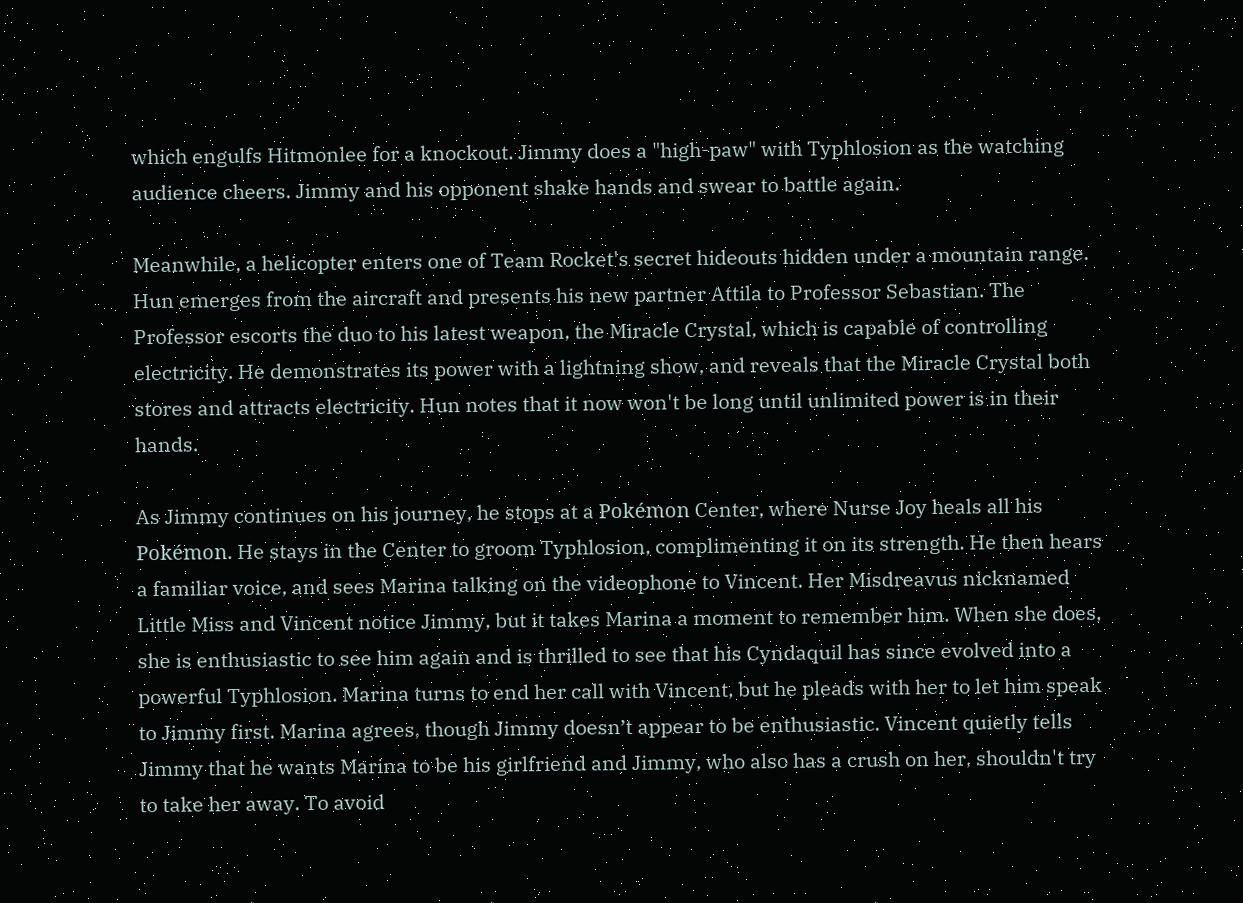which engulfs Hitmonlee for a knockout. Jimmy does a "high-paw" with Typhlosion as the watching audience cheers. Jimmy and his opponent shake hands and swear to battle again.

Meanwhile, a helicopter enters one of Team Rocket's secret hideouts hidden under a mountain range. Hun emerges from the aircraft and presents his new partner Attila to Professor Sebastian. The Professor escorts the duo to his latest weapon, the Miracle Crystal, which is capable of controlling electricity. He demonstrates its power with a lightning show, and reveals that the Miracle Crystal both stores and attracts electricity. Hun notes that it now won't be long until unlimited power is in their hands.

As Jimmy continues on his journey, he stops at a Pokémon Center, where Nurse Joy heals all his Pokémon. He stays in the Center to groom Typhlosion, complimenting it on its strength. He then hears a familiar voice, and sees Marina talking on the videophone to Vincent. Her Misdreavus nicknamed Little Miss and Vincent notice Jimmy, but it takes Marina a moment to remember him. When she does, she is enthusiastic to see him again and is thrilled to see that his Cyndaquil has since evolved into a powerful Typhlosion. Marina turns to end her call with Vincent, but he pleads with her to let him speak to Jimmy first. Marina agrees, though Jimmy doesn’t appear to be enthusiastic. Vincent quietly tells Jimmy that he wants Marina to be his girlfriend and Jimmy, who also has a crush on her, shouldn't try to take her away. To avoid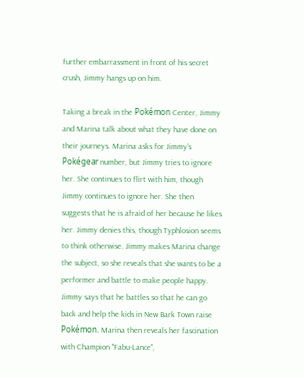further embarrassment in front of his secret crush, Jimmy hangs up on him.

Taking a break in the Pokémon Center, Jimmy and Marina talk about what they have done on their journeys. Marina asks for Jimmy’s Pokégear number, but Jimmy tries to ignore her. She continues to flirt with him, though Jimmy continues to ignore her. She then suggests that he is afraid of her because he likes her. Jimmy denies this, though Typhlosion seems to think otherwise. Jimmy makes Marina change the subject, so she reveals that she wants to be a performer and battle to make people happy. Jimmy says that he battles so that he can go back and help the kids in New Bark Town raise Pokémon. Marina then reveals her fascination with Champion "Fabu-Lance",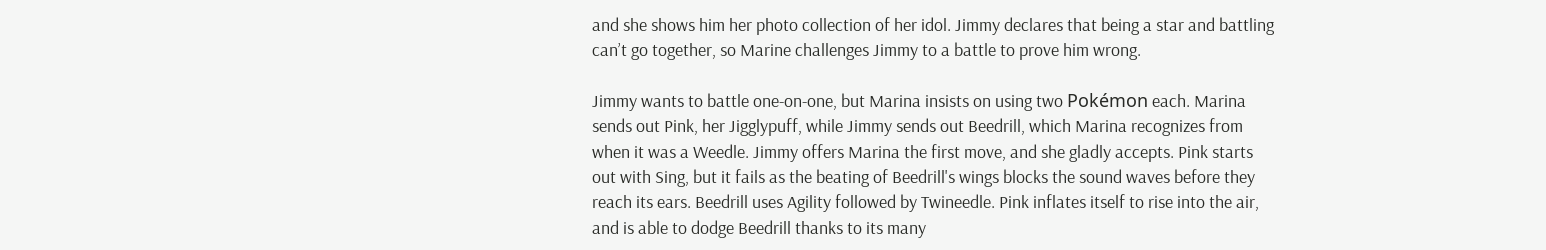and she shows him her photo collection of her idol. Jimmy declares that being a star and battling can’t go together, so Marine challenges Jimmy to a battle to prove him wrong.

Jimmy wants to battle one-on-one, but Marina insists on using two Pokémon each. Marina sends out Pink, her Jigglypuff, while Jimmy sends out Beedrill, which Marina recognizes from when it was a Weedle. Jimmy offers Marina the first move, and she gladly accepts. Pink starts out with Sing, but it fails as the beating of Beedrill's wings blocks the sound waves before they reach its ears. Beedrill uses Agility followed by Twineedle. Pink inflates itself to rise into the air, and is able to dodge Beedrill thanks to its many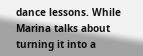dance lessons. While Marina talks about turning it into a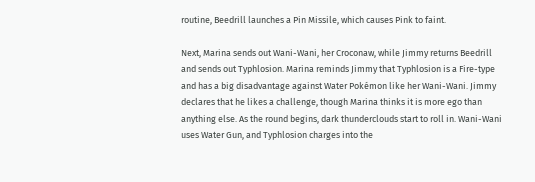routine, Beedrill launches a Pin Missile, which causes Pink to faint.

Next, Marina sends out Wani-Wani, her Croconaw, while Jimmy returns Beedrill and sends out Typhlosion. Marina reminds Jimmy that Typhlosion is a Fire-type and has a big disadvantage against Water Pokémon like her Wani-Wani. Jimmy declares that he likes a challenge, though Marina thinks it is more ego than anything else. As the round begins, dark thunderclouds start to roll in. Wani-Wani uses Water Gun, and Typhlosion charges into the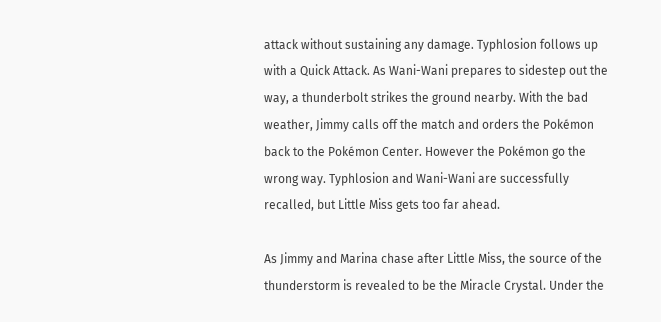attack without sustaining any damage. Typhlosion follows up with a Quick Attack. As Wani-Wani prepares to sidestep out the way, a thunderbolt strikes the ground nearby. With the bad weather, Jimmy calls off the match and orders the Pokémon back to the Pokémon Center. However the Pokémon go the wrong way. Typhlosion and Wani-Wani are successfully recalled, but Little Miss gets too far ahead.

As Jimmy and Marina chase after Little Miss, the source of the thunderstorm is revealed to be the Miracle Crystal. Under the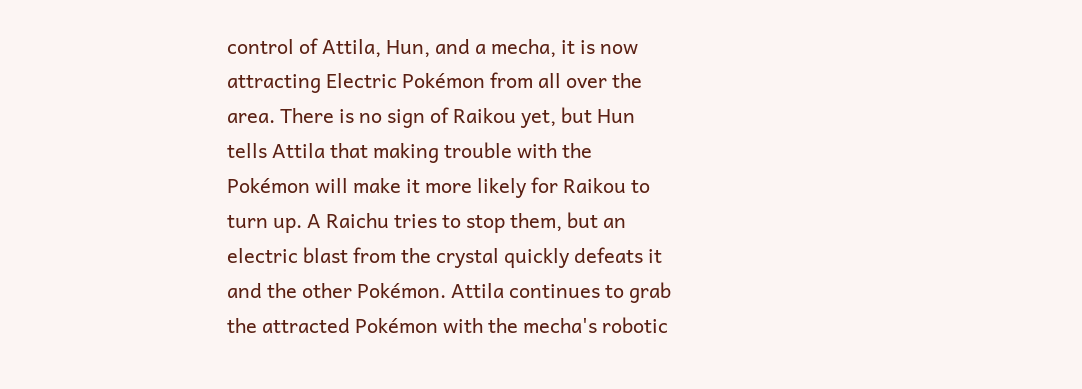control of Attila, Hun, and a mecha, it is now attracting Electric Pokémon from all over the area. There is no sign of Raikou yet, but Hun tells Attila that making trouble with the Pokémon will make it more likely for Raikou to turn up. A Raichu tries to stop them, but an electric blast from the crystal quickly defeats it and the other Pokémon. Attila continues to grab the attracted Pokémon with the mecha's robotic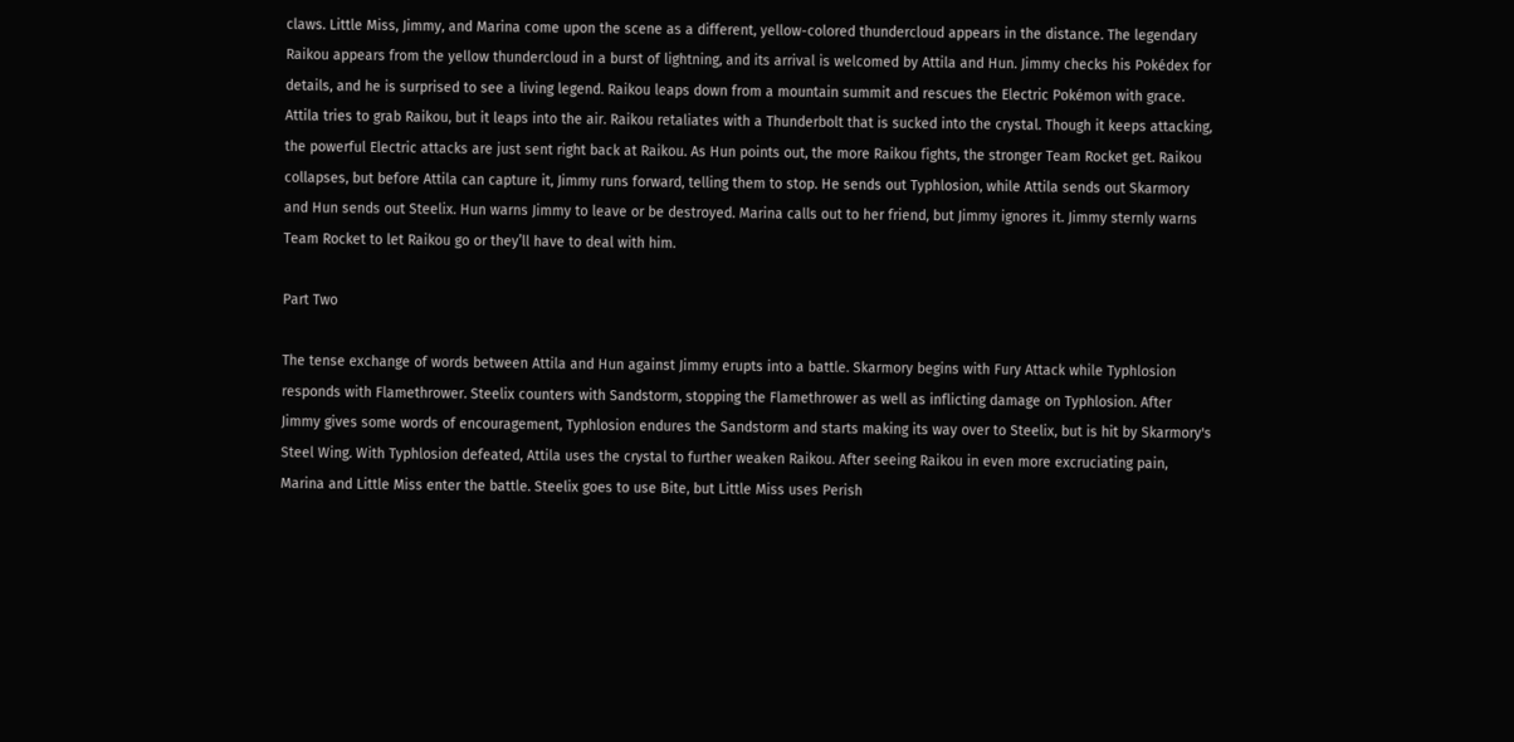claws. Little Miss, Jimmy, and Marina come upon the scene as a different, yellow-colored thundercloud appears in the distance. The legendary Raikou appears from the yellow thundercloud in a burst of lightning, and its arrival is welcomed by Attila and Hun. Jimmy checks his Pokédex for details, and he is surprised to see a living legend. Raikou leaps down from a mountain summit and rescues the Electric Pokémon with grace. Attila tries to grab Raikou, but it leaps into the air. Raikou retaliates with a Thunderbolt that is sucked into the crystal. Though it keeps attacking, the powerful Electric attacks are just sent right back at Raikou. As Hun points out, the more Raikou fights, the stronger Team Rocket get. Raikou collapses, but before Attila can capture it, Jimmy runs forward, telling them to stop. He sends out Typhlosion, while Attila sends out Skarmory and Hun sends out Steelix. Hun warns Jimmy to leave or be destroyed. Marina calls out to her friend, but Jimmy ignores it. Jimmy sternly warns Team Rocket to let Raikou go or they’ll have to deal with him.

Part Two

The tense exchange of words between Attila and Hun against Jimmy erupts into a battle. Skarmory begins with Fury Attack while Typhlosion responds with Flamethrower. Steelix counters with Sandstorm, stopping the Flamethrower as well as inflicting damage on Typhlosion. After Jimmy gives some words of encouragement, Typhlosion endures the Sandstorm and starts making its way over to Steelix, but is hit by Skarmory's Steel Wing. With Typhlosion defeated, Attila uses the crystal to further weaken Raikou. After seeing Raikou in even more excruciating pain, Marina and Little Miss enter the battle. Steelix goes to use Bite, but Little Miss uses Perish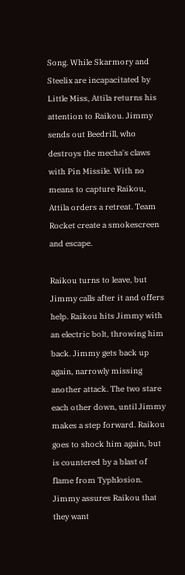Song. While Skarmory and Steelix are incapacitated by Little Miss, Attila returns his attention to Raikou. Jimmy sends out Beedrill, who destroys the mecha's claws with Pin Missile. With no means to capture Raikou, Attila orders a retreat. Team Rocket create a smokescreen and escape.

Raikou turns to leave, but Jimmy calls after it and offers help. Raikou hits Jimmy with an electric bolt, throwing him back. Jimmy gets back up again, narrowly missing another attack. The two stare each other down, until Jimmy makes a step forward. Raikou goes to shock him again, but is countered by a blast of flame from Typhlosion. Jimmy assures Raikou that they want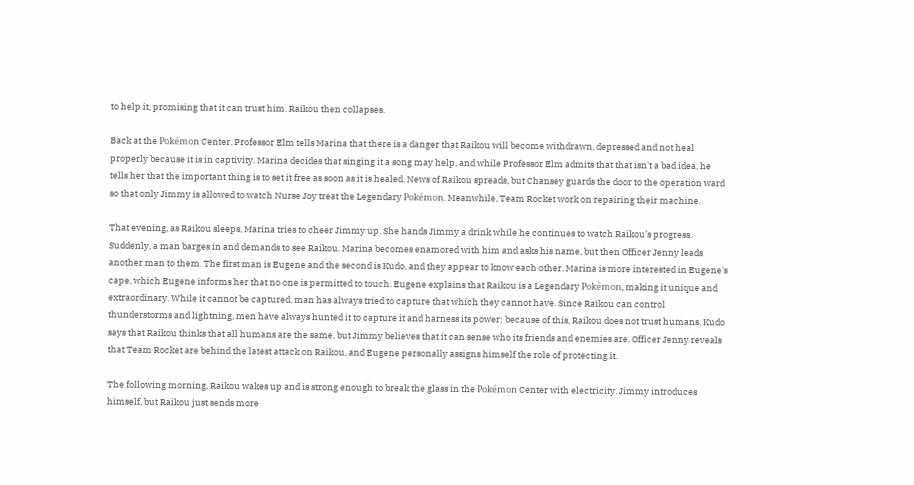to help it, promising that it can trust him. Raikou then collapses.

Back at the Pokémon Center, Professor Elm tells Marina that there is a danger that Raikou will become withdrawn, depressed and not heal properly because it is in captivity. Marina decides that singing it a song may help, and while Professor Elm admits that that isn't a bad idea, he tells her that the important thing is to set it free as soon as it is healed. News of Raikou spreads, but Chansey guards the door to the operation ward so that only Jimmy is allowed to watch Nurse Joy treat the Legendary Pokémon. Meanwhile, Team Rocket work on repairing their machine.

That evening, as Raikou sleeps, Marina tries to cheer Jimmy up. She hands Jimmy a drink while he continues to watch Raikou’s progress. Suddenly, a man barges in and demands to see Raikou. Marina becomes enamored with him and asks his name, but then Officer Jenny leads another man to them. The first man is Eugene and the second is Kudo, and they appear to know each other. Marina is more interested in Eugene's cape, which Eugene informs her that no one is permitted to touch. Eugene explains that Raikou is a Legendary Pokémon, making it unique and extraordinary. While it cannot be captured, man has always tried to capture that which they cannot have. Since Raikou can control thunderstorms and lightning, men have always hunted it to capture it and harness its power; because of this, Raikou does not trust humans. Kudo says that Raikou thinks that all humans are the same, but Jimmy believes that it can sense who its friends and enemies are. Officer Jenny reveals that Team Rocket are behind the latest attack on Raikou, and Eugene personally assigns himself the role of protecting it.

The following morning, Raikou wakes up and is strong enough to break the glass in the Pokémon Center with electricity. Jimmy introduces himself, but Raikou just sends more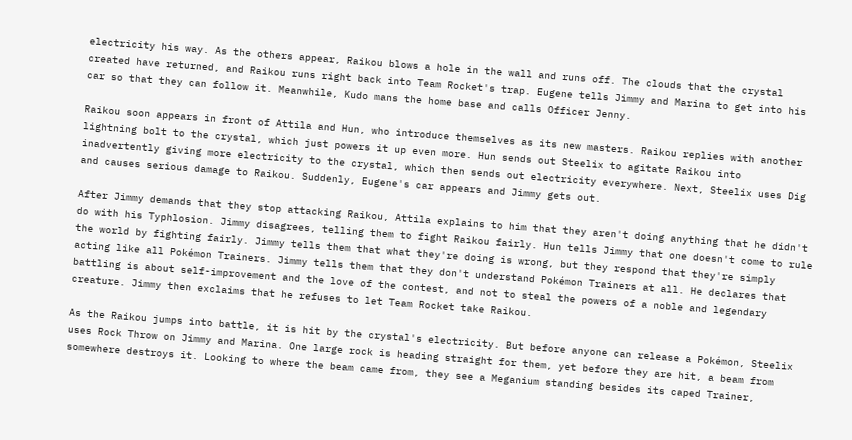electricity his way. As the others appear, Raikou blows a hole in the wall and runs off. The clouds that the crystal created have returned, and Raikou runs right back into Team Rocket's trap. Eugene tells Jimmy and Marina to get into his car so that they can follow it. Meanwhile, Kudo mans the home base and calls Officer Jenny.

Raikou soon appears in front of Attila and Hun, who introduce themselves as its new masters. Raikou replies with another lightning bolt to the crystal, which just powers it up even more. Hun sends out Steelix to agitate Raikou into inadvertently giving more electricity to the crystal, which then sends out electricity everywhere. Next, Steelix uses Dig and causes serious damage to Raikou. Suddenly, Eugene's car appears and Jimmy gets out.

After Jimmy demands that they stop attacking Raikou, Attila explains to him that they aren't doing anything that he didn't do with his Typhlosion. Jimmy disagrees, telling them to fight Raikou fairly. Hun tells Jimmy that one doesn't come to rule the world by fighting fairly. Jimmy tells them that what they're doing is wrong, but they respond that they're simply acting like all Pokémon Trainers. Jimmy tells them that they don't understand Pokémon Trainers at all. He declares that battling is about self-improvement and the love of the contest, and not to steal the powers of a noble and legendary creature. Jimmy then exclaims that he refuses to let Team Rocket take Raikou.

As the Raikou jumps into battle, it is hit by the crystal's electricity. But before anyone can release a Pokémon, Steelix uses Rock Throw on Jimmy and Marina. One large rock is heading straight for them, yet before they are hit, a beam from somewhere destroys it. Looking to where the beam came from, they see a Meganium standing besides its caped Trainer,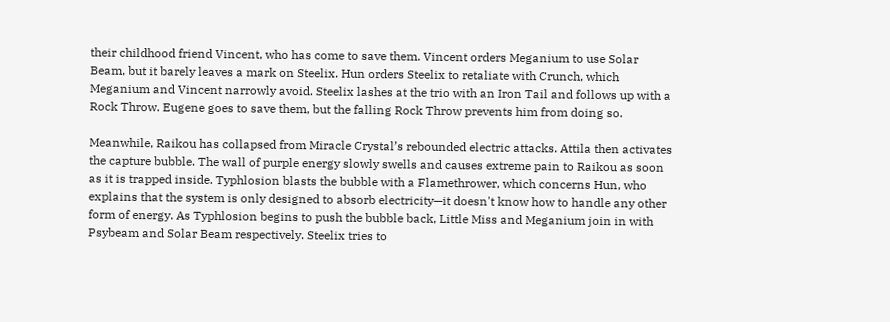their childhood friend Vincent, who has come to save them. Vincent orders Meganium to use Solar Beam, but it barely leaves a mark on Steelix. Hun orders Steelix to retaliate with Crunch, which Meganium and Vincent narrowly avoid. Steelix lashes at the trio with an Iron Tail and follows up with a Rock Throw. Eugene goes to save them, but the falling Rock Throw prevents him from doing so.

Meanwhile, Raikou has collapsed from Miracle Crystal’s rebounded electric attacks. Attila then activates the capture bubble. The wall of purple energy slowly swells and causes extreme pain to Raikou as soon as it is trapped inside. Typhlosion blasts the bubble with a Flamethrower, which concerns Hun, who explains that the system is only designed to absorb electricity—it doesn't know how to handle any other form of energy. As Typhlosion begins to push the bubble back, Little Miss and Meganium join in with Psybeam and Solar Beam respectively. Steelix tries to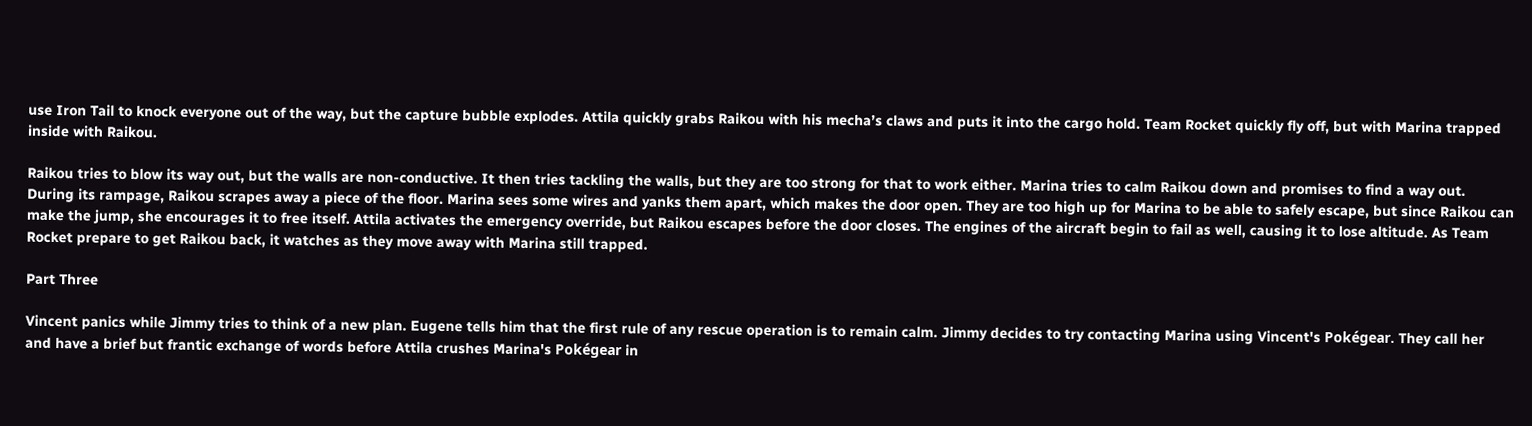use Iron Tail to knock everyone out of the way, but the capture bubble explodes. Attila quickly grabs Raikou with his mecha’s claws and puts it into the cargo hold. Team Rocket quickly fly off, but with Marina trapped inside with Raikou.

Raikou tries to blow its way out, but the walls are non-conductive. It then tries tackling the walls, but they are too strong for that to work either. Marina tries to calm Raikou down and promises to find a way out. During its rampage, Raikou scrapes away a piece of the floor. Marina sees some wires and yanks them apart, which makes the door open. They are too high up for Marina to be able to safely escape, but since Raikou can make the jump, she encourages it to free itself. Attila activates the emergency override, but Raikou escapes before the door closes. The engines of the aircraft begin to fail as well, causing it to lose altitude. As Team Rocket prepare to get Raikou back, it watches as they move away with Marina still trapped.

Part Three

Vincent panics while Jimmy tries to think of a new plan. Eugene tells him that the first rule of any rescue operation is to remain calm. Jimmy decides to try contacting Marina using Vincent's Pokégear. They call her and have a brief but frantic exchange of words before Attila crushes Marina's Pokégear in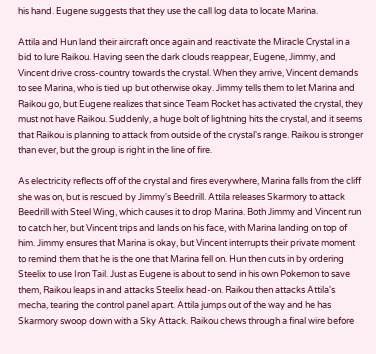his hand. Eugene suggests that they use the call log data to locate Marina.

Attila and Hun land their aircraft once again and reactivate the Miracle Crystal in a bid to lure Raikou. Having seen the dark clouds reappear, Eugene, Jimmy, and Vincent drive cross-country towards the crystal. When they arrive, Vincent demands to see Marina, who is tied up but otherwise okay. Jimmy tells them to let Marina and Raikou go, but Eugene realizes that since Team Rocket has activated the crystal, they must not have Raikou. Suddenly, a huge bolt of lightning hits the crystal, and it seems that Raikou is planning to attack from outside of the crystal's range. Raikou is stronger than ever, but the group is right in the line of fire.

As electricity reflects off of the crystal and fires everywhere, Marina falls from the cliff she was on, but is rescued by Jimmy's Beedrill. Attila releases Skarmory to attack Beedrill with Steel Wing, which causes it to drop Marina. Both Jimmy and Vincent run to catch her, but Vincent trips and lands on his face, with Marina landing on top of him. Jimmy ensures that Marina is okay, but Vincent interrupts their private moment to remind them that he is the one that Marina fell on. Hun then cuts in by ordering Steelix to use Iron Tail. Just as Eugene is about to send in his own Pokemon to save them, Raikou leaps in and attacks Steelix head-on. Raikou then attacks Attila's mecha, tearing the control panel apart. Attila jumps out of the way and he has Skarmory swoop down with a Sky Attack. Raikou chews through a final wire before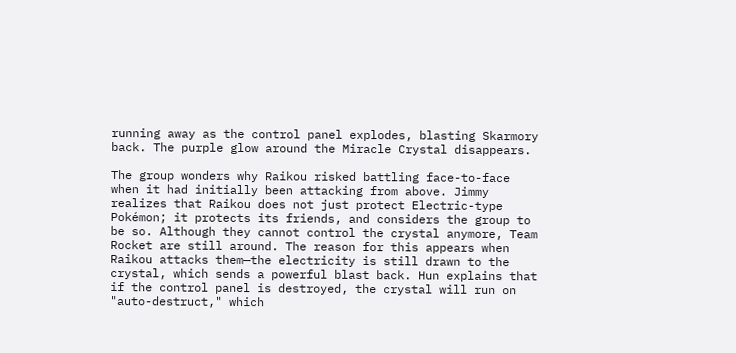running away as the control panel explodes, blasting Skarmory back. The purple glow around the Miracle Crystal disappears.

The group wonders why Raikou risked battling face-to-face when it had initially been attacking from above. Jimmy realizes that Raikou does not just protect Electric-type Pokémon; it protects its friends, and considers the group to be so. Although they cannot control the crystal anymore, Team Rocket are still around. The reason for this appears when Raikou attacks them—the electricity is still drawn to the crystal, which sends a powerful blast back. Hun explains that if the control panel is destroyed, the crystal will run on "auto-destruct," which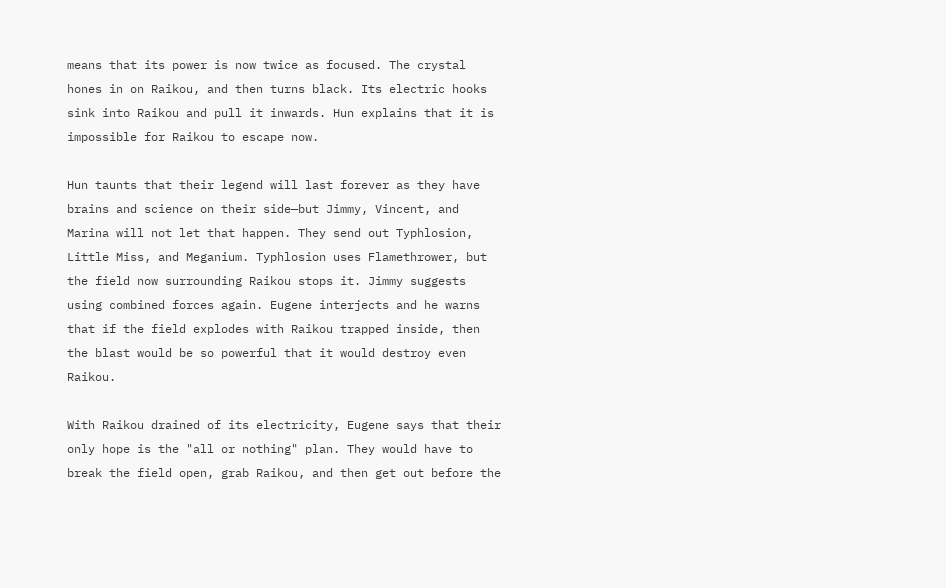means that its power is now twice as focused. The crystal hones in on Raikou, and then turns black. Its electric hooks sink into Raikou and pull it inwards. Hun explains that it is impossible for Raikou to escape now.

Hun taunts that their legend will last forever as they have brains and science on their side—but Jimmy, Vincent, and Marina will not let that happen. They send out Typhlosion, Little Miss, and Meganium. Typhlosion uses Flamethrower, but the field now surrounding Raikou stops it. Jimmy suggests using combined forces again. Eugene interjects and he warns that if the field explodes with Raikou trapped inside, then the blast would be so powerful that it would destroy even Raikou.

With Raikou drained of its electricity, Eugene says that their only hope is the "all or nothing" plan. They would have to break the field open, grab Raikou, and then get out before the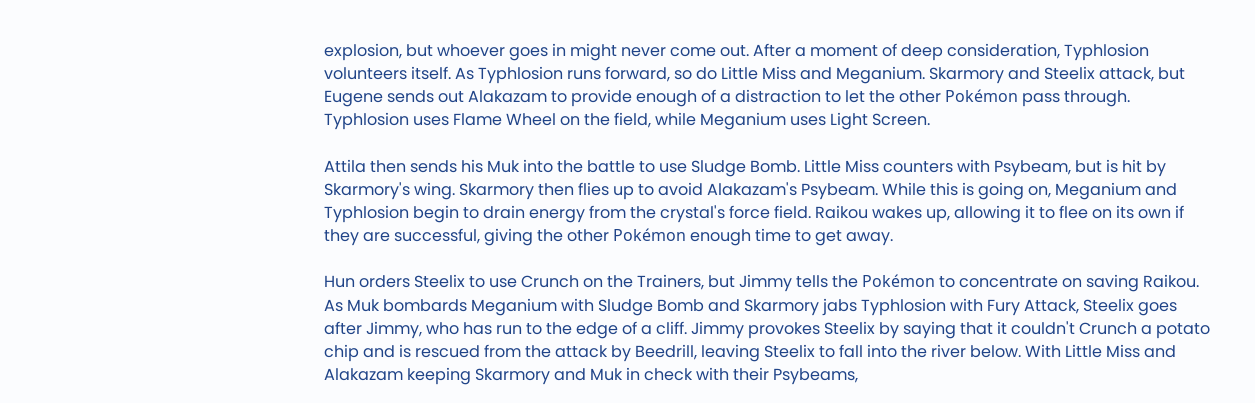explosion, but whoever goes in might never come out. After a moment of deep consideration, Typhlosion volunteers itself. As Typhlosion runs forward, so do Little Miss and Meganium. Skarmory and Steelix attack, but Eugene sends out Alakazam to provide enough of a distraction to let the other Pokémon pass through. Typhlosion uses Flame Wheel on the field, while Meganium uses Light Screen.

Attila then sends his Muk into the battle to use Sludge Bomb. Little Miss counters with Psybeam, but is hit by Skarmory's wing. Skarmory then flies up to avoid Alakazam's Psybeam. While this is going on, Meganium and Typhlosion begin to drain energy from the crystal's force field. Raikou wakes up, allowing it to flee on its own if they are successful, giving the other Pokémon enough time to get away.

Hun orders Steelix to use Crunch on the Trainers, but Jimmy tells the Pokémon to concentrate on saving Raikou. As Muk bombards Meganium with Sludge Bomb and Skarmory jabs Typhlosion with Fury Attack, Steelix goes after Jimmy, who has run to the edge of a cliff. Jimmy provokes Steelix by saying that it couldn't Crunch a potato chip and is rescued from the attack by Beedrill, leaving Steelix to fall into the river below. With Little Miss and Alakazam keeping Skarmory and Muk in check with their Psybeams,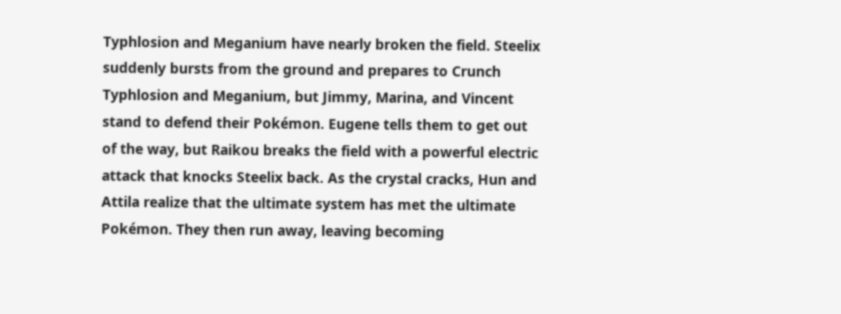Typhlosion and Meganium have nearly broken the field. Steelix suddenly bursts from the ground and prepares to Crunch Typhlosion and Meganium, but Jimmy, Marina, and Vincent stand to defend their Pokémon. Eugene tells them to get out of the way, but Raikou breaks the field with a powerful electric attack that knocks Steelix back. As the crystal cracks, Hun and Attila realize that the ultimate system has met the ultimate Pokémon. They then run away, leaving becoming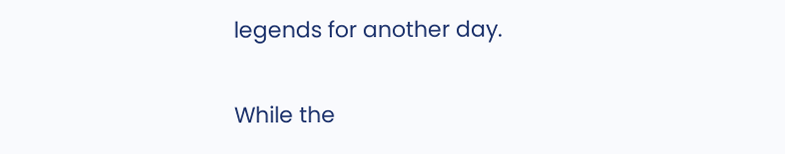legends for another day.

While the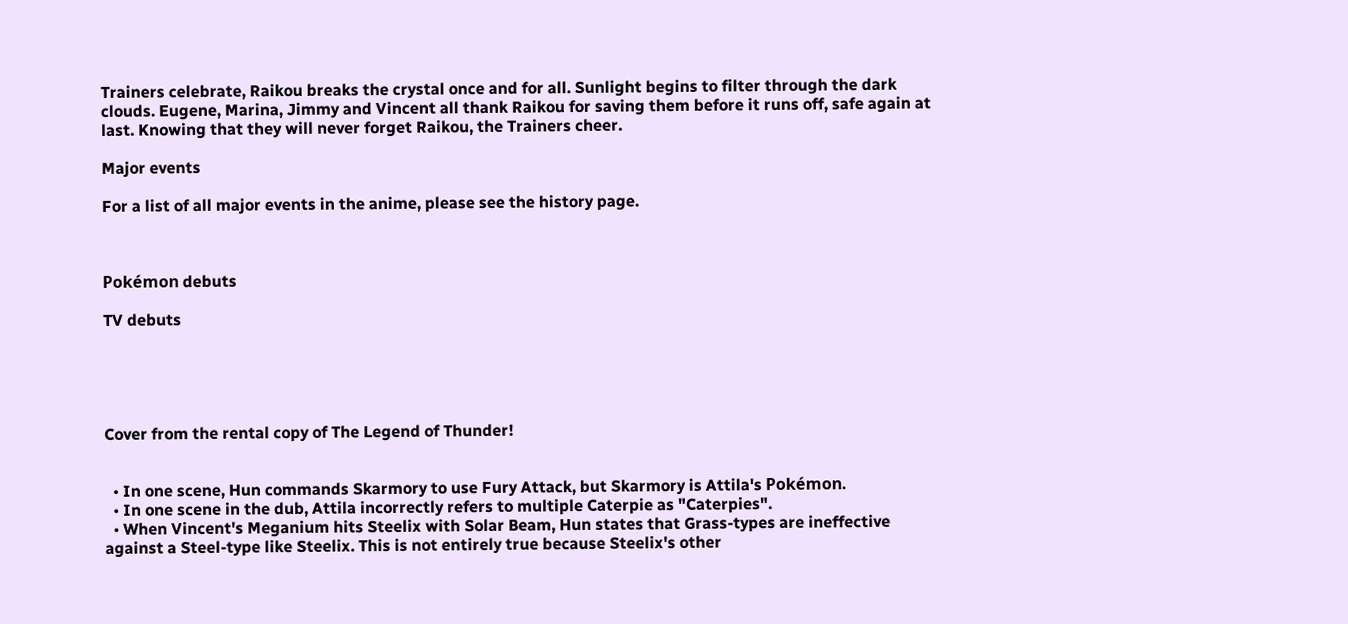Trainers celebrate, Raikou breaks the crystal once and for all. Sunlight begins to filter through the dark clouds. Eugene, Marina, Jimmy and Vincent all thank Raikou for saving them before it runs off, safe again at last. Knowing that they will never forget Raikou, the Trainers cheer.

Major events

For a list of all major events in the anime, please see the history page.



Pokémon debuts

TV debuts





Cover from the rental copy of The Legend of Thunder!


  • In one scene, Hun commands Skarmory to use Fury Attack, but Skarmory is Attila's Pokémon.
  • In one scene in the dub, Attila incorrectly refers to multiple Caterpie as "Caterpies".
  • When Vincent's Meganium hits Steelix with Solar Beam, Hun states that Grass-types are ineffective against a Steel-type like Steelix. This is not entirely true because Steelix's other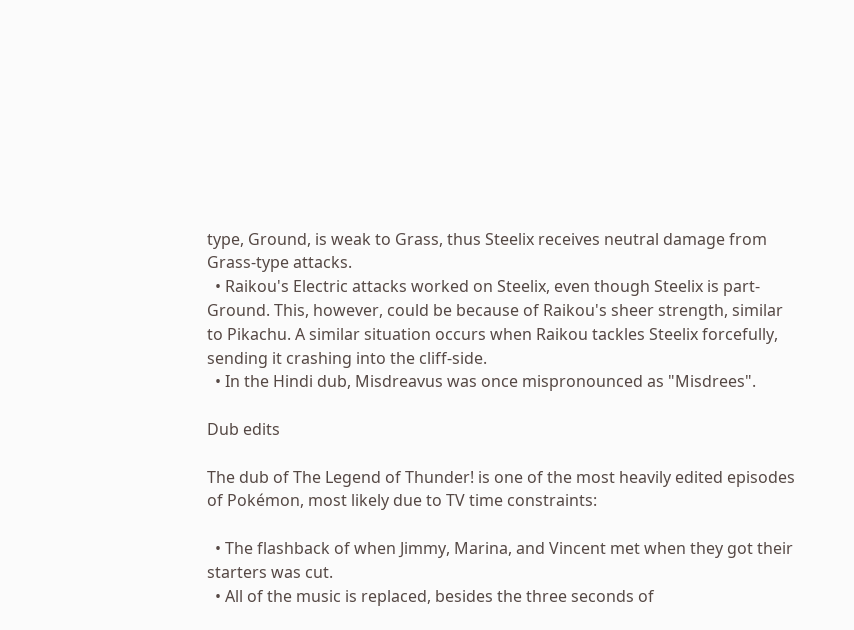type, Ground, is weak to Grass, thus Steelix receives neutral damage from Grass-type attacks.
  • Raikou's Electric attacks worked on Steelix, even though Steelix is part-Ground. This, however, could be because of Raikou's sheer strength, similar to Pikachu. A similar situation occurs when Raikou tackles Steelix forcefully, sending it crashing into the cliff-side.
  • In the Hindi dub, Misdreavus was once mispronounced as "Misdrees".

Dub edits

The dub of The Legend of Thunder! is one of the most heavily edited episodes of Pokémon, most likely due to TV time constraints:

  • The flashback of when Jimmy, Marina, and Vincent met when they got their starters was cut.
  • All of the music is replaced, besides the three seconds of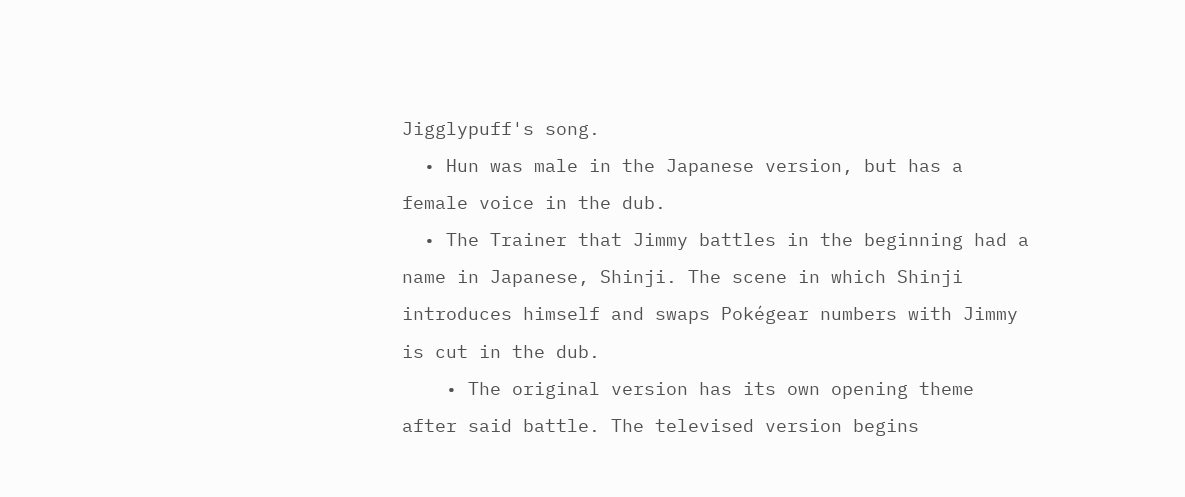Jigglypuff's song.
  • Hun was male in the Japanese version, but has a female voice in the dub.
  • The Trainer that Jimmy battles in the beginning had a name in Japanese, Shinji. The scene in which Shinji introduces himself and swaps Pokégear numbers with Jimmy is cut in the dub.
    • The original version has its own opening theme after said battle. The televised version begins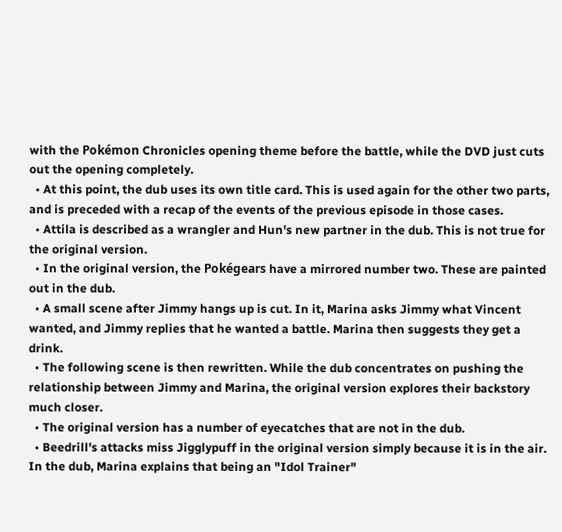with the Pokémon Chronicles opening theme before the battle, while the DVD just cuts out the opening completely.
  • At this point, the dub uses its own title card. This is used again for the other two parts, and is preceded with a recap of the events of the previous episode in those cases.
  • Attila is described as a wrangler and Hun's new partner in the dub. This is not true for the original version.
  • In the original version, the Pokégears have a mirrored number two. These are painted out in the dub.
  • A small scene after Jimmy hangs up is cut. In it, Marina asks Jimmy what Vincent wanted, and Jimmy replies that he wanted a battle. Marina then suggests they get a drink.
  • The following scene is then rewritten. While the dub concentrates on pushing the relationship between Jimmy and Marina, the original version explores their backstory much closer.
  • The original version has a number of eyecatches that are not in the dub.
  • Beedrill's attacks miss Jigglypuff in the original version simply because it is in the air. In the dub, Marina explains that being an "Idol Trainer"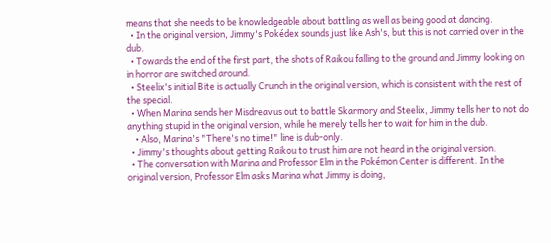means that she needs to be knowledgeable about battling as well as being good at dancing.
  • In the original version, Jimmy's Pokédex sounds just like Ash's, but this is not carried over in the dub.
  • Towards the end of the first part, the shots of Raikou falling to the ground and Jimmy looking on in horror are switched around.
  • Steelix's initial Bite is actually Crunch in the original version, which is consistent with the rest of the special.
  • When Marina sends her Misdreavus out to battle Skarmory and Steelix, Jimmy tells her to not do anything stupid in the original version, while he merely tells her to wait for him in the dub.
    • Also, Marina's "There's no time!" line is dub-only.
  • Jimmy's thoughts about getting Raikou to trust him are not heard in the original version.
  • The conversation with Marina and Professor Elm in the Pokémon Center is different. In the original version, Professor Elm asks Marina what Jimmy is doing,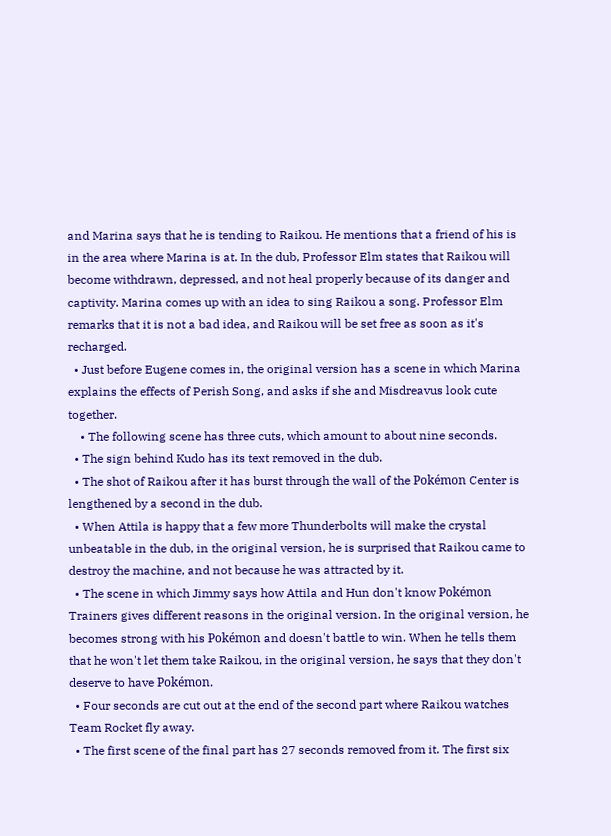and Marina says that he is tending to Raikou. He mentions that a friend of his is in the area where Marina is at. In the dub, Professor Elm states that Raikou will become withdrawn, depressed, and not heal properly because of its danger and captivity. Marina comes up with an idea to sing Raikou a song. Professor Elm remarks that it is not a bad idea, and Raikou will be set free as soon as it's recharged.
  • Just before Eugene comes in, the original version has a scene in which Marina explains the effects of Perish Song, and asks if she and Misdreavus look cute together.
    • The following scene has three cuts, which amount to about nine seconds.
  • The sign behind Kudo has its text removed in the dub.
  • The shot of Raikou after it has burst through the wall of the Pokémon Center is lengthened by a second in the dub.
  • When Attila is happy that a few more Thunderbolts will make the crystal unbeatable in the dub, in the original version, he is surprised that Raikou came to destroy the machine, and not because he was attracted by it.
  • The scene in which Jimmy says how Attila and Hun don't know Pokémon Trainers gives different reasons in the original version. In the original version, he becomes strong with his Pokémon and doesn't battle to win. When he tells them that he won't let them take Raikou, in the original version, he says that they don't deserve to have Pokémon.
  • Four seconds are cut out at the end of the second part where Raikou watches Team Rocket fly away.
  • The first scene of the final part has 27 seconds removed from it. The first six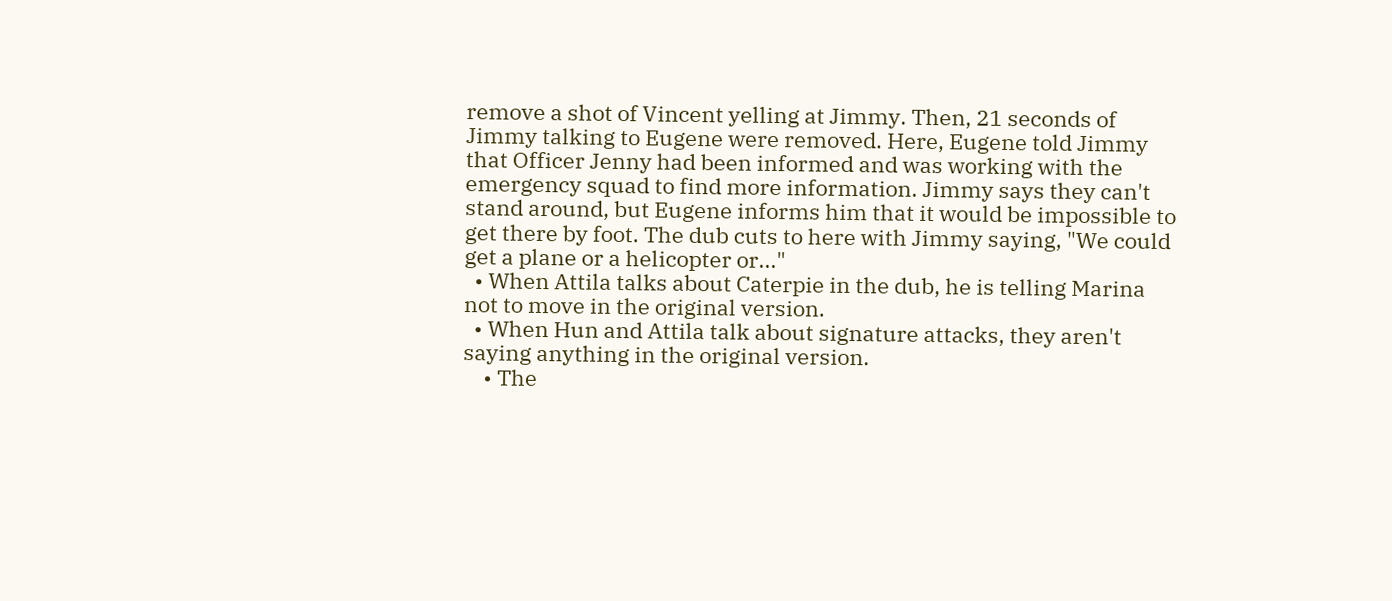remove a shot of Vincent yelling at Jimmy. Then, 21 seconds of Jimmy talking to Eugene were removed. Here, Eugene told Jimmy that Officer Jenny had been informed and was working with the emergency squad to find more information. Jimmy says they can't stand around, but Eugene informs him that it would be impossible to get there by foot. The dub cuts to here with Jimmy saying, "We could get a plane or a helicopter or..."
  • When Attila talks about Caterpie in the dub, he is telling Marina not to move in the original version.
  • When Hun and Attila talk about signature attacks, they aren't saying anything in the original version.
    • The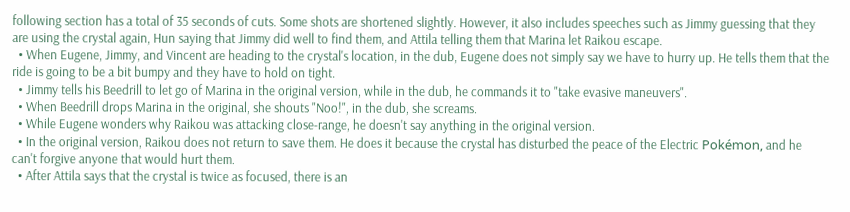following section has a total of 35 seconds of cuts. Some shots are shortened slightly. However, it also includes speeches such as Jimmy guessing that they are using the crystal again, Hun saying that Jimmy did well to find them, and Attila telling them that Marina let Raikou escape.
  • When Eugene, Jimmy, and Vincent are heading to the crystal's location, in the dub, Eugene does not simply say we have to hurry up. He tells them that the ride is going to be a bit bumpy and they have to hold on tight.
  • Jimmy tells his Beedrill to let go of Marina in the original version, while in the dub, he commands it to "take evasive maneuvers".
  • When Beedrill drops Marina in the original, she shouts "Noo!", in the dub, she screams.
  • While Eugene wonders why Raikou was attacking close-range, he doesn't say anything in the original version.
  • In the original version, Raikou does not return to save them. He does it because the crystal has disturbed the peace of the Electric Pokémon, and he can't forgive anyone that would hurt them.
  • After Attila says that the crystal is twice as focused, there is an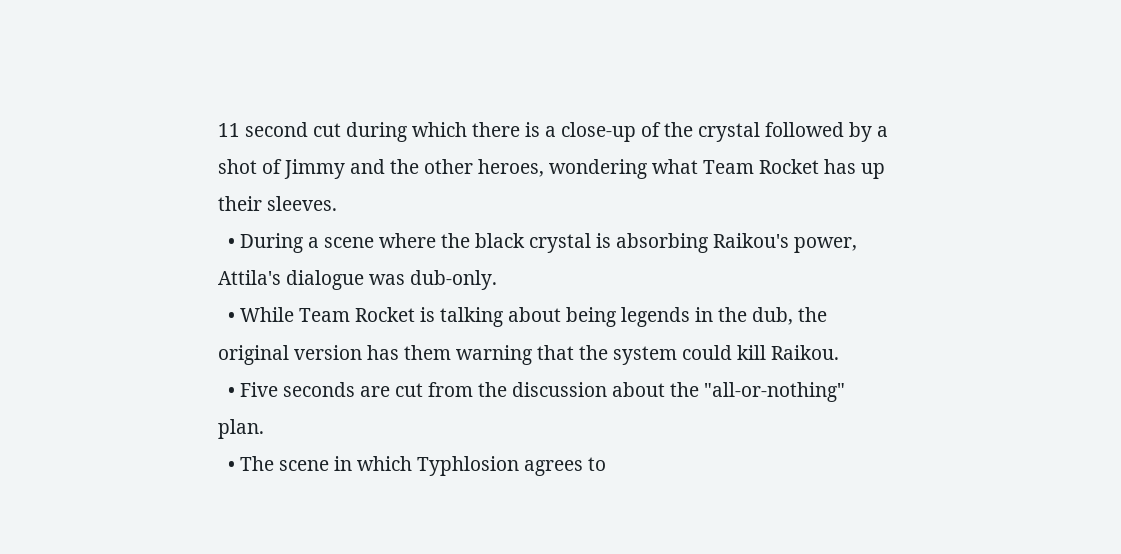11 second cut during which there is a close-up of the crystal followed by a shot of Jimmy and the other heroes, wondering what Team Rocket has up their sleeves.
  • During a scene where the black crystal is absorbing Raikou's power, Attila's dialogue was dub-only.
  • While Team Rocket is talking about being legends in the dub, the original version has them warning that the system could kill Raikou.
  • Five seconds are cut from the discussion about the "all-or-nothing" plan.
  • The scene in which Typhlosion agrees to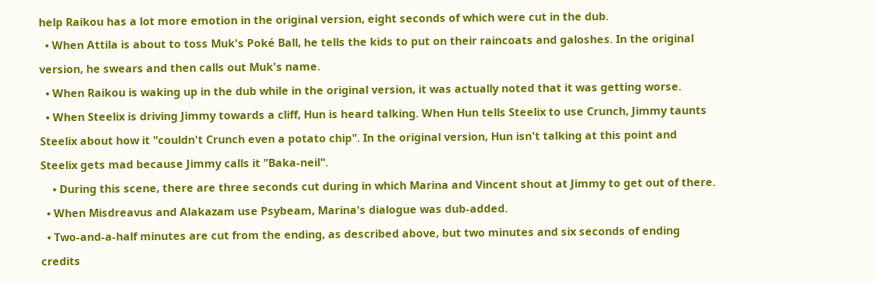help Raikou has a lot more emotion in the original version, eight seconds of which were cut in the dub.
  • When Attila is about to toss Muk's Poké Ball, he tells the kids to put on their raincoats and galoshes. In the original version, he swears and then calls out Muk's name.
  • When Raikou is waking up in the dub while in the original version, it was actually noted that it was getting worse.
  • When Steelix is driving Jimmy towards a cliff, Hun is heard talking. When Hun tells Steelix to use Crunch, Jimmy taunts Steelix about how it "couldn't Crunch even a potato chip". In the original version, Hun isn't talking at this point and Steelix gets mad because Jimmy calls it "Baka-neil".
    • During this scene, there are three seconds cut during in which Marina and Vincent shout at Jimmy to get out of there.
  • When Misdreavus and Alakazam use Psybeam, Marina's dialogue was dub-added.
  • Two-and-a-half minutes are cut from the ending, as described above, but two minutes and six seconds of ending credits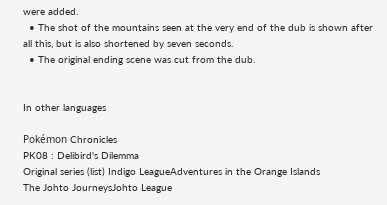were added.
  • The shot of the mountains seen at the very end of the dub is shown after all this, but is also shortened by seven seconds.
  • The original ending scene was cut from the dub.


In other languages

Pokémon Chronicles
PK08 : Delibird's Dilemma
Original series (list) Indigo LeagueAdventures in the Orange Islands
The Johto JourneysJohto League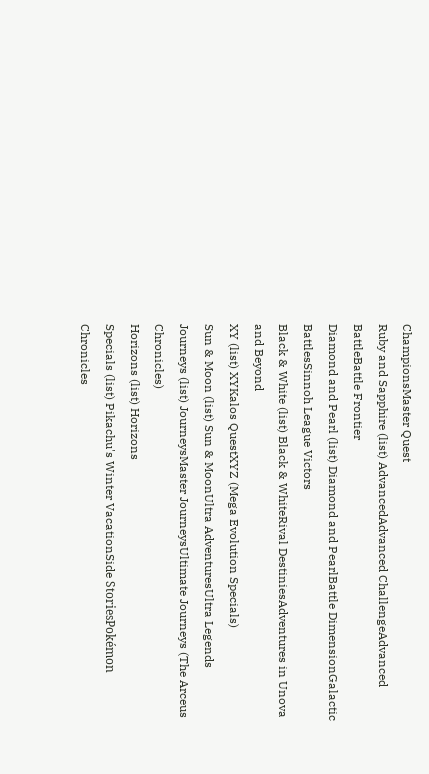ChampionsMaster Quest
Ruby and Sapphire (list) AdvancedAdvanced ChallengeAdvanced BattleBattle Frontier
Diamond and Pearl (list) Diamond and PearlBattle DimensionGalactic BattlesSinnoh League Victors
Black & White (list) Black & WhiteRival DestiniesAdventures in Unova and Beyond
XY (list) XYKalos QuestXYZ (Mega Evolution Specials)
Sun & Moon (list) Sun & MoonUltra AdventuresUltra Legends
Journeys (list) JourneysMaster JourneysUltimate Journeys (The Arceus Chronicles)
Horizons (list) Horizons
Specials (list) Pikachu's Winter VacationSide StoriesPokémon Chronicles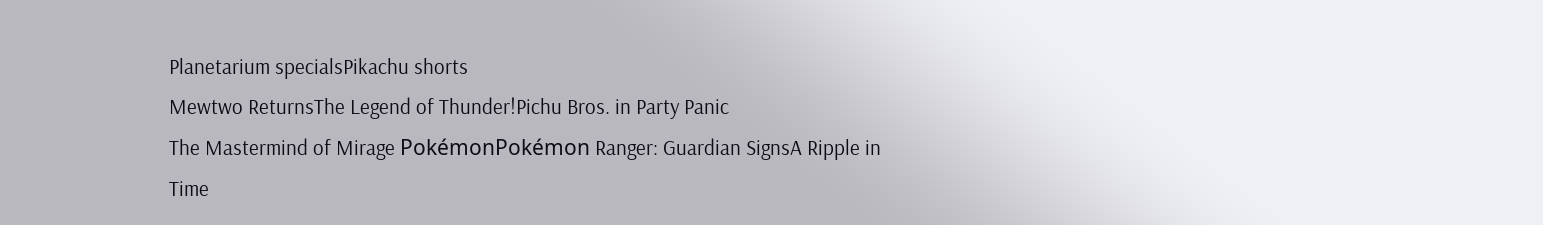Planetarium specialsPikachu shorts
Mewtwo ReturnsThe Legend of Thunder!Pichu Bros. in Party Panic
The Mastermind of Mirage PokémonPokémon Ranger: Guardian SignsA Ripple in Time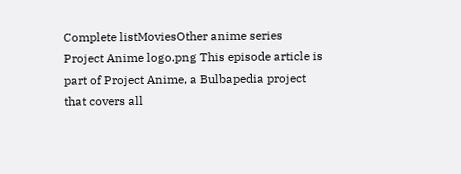Complete listMoviesOther anime series
Project Anime logo.png This episode article is part of Project Anime, a Bulbapedia project that covers all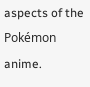aspects of the Pokémon anime.